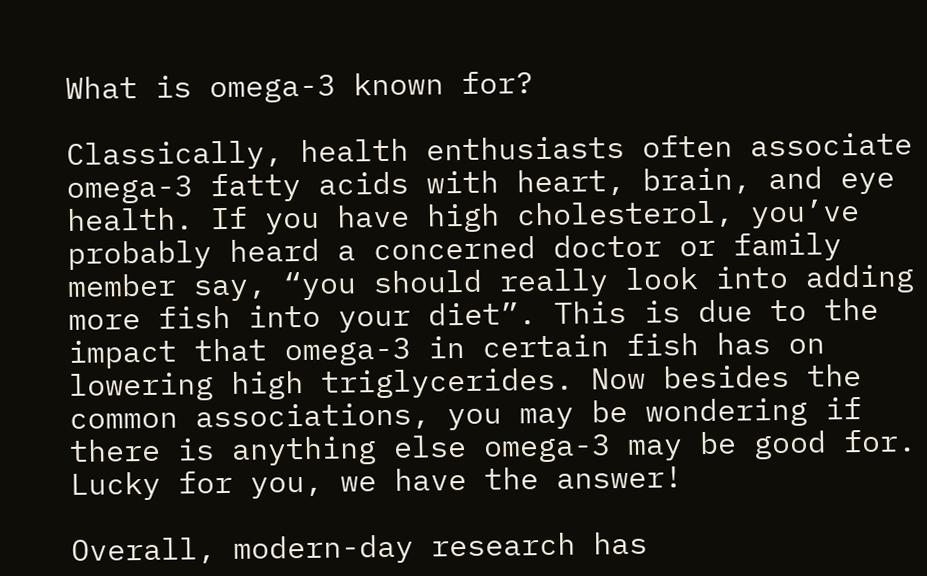What is omega-3 known for?

Classically, health enthusiasts often associate omega-3 fatty acids with heart, brain, and eye health. If you have high cholesterol, you’ve probably heard a concerned doctor or family member say, “you should really look into adding more fish into your diet”. This is due to the impact that omega-3 in certain fish has on lowering high triglycerides. Now besides the common associations, you may be wondering if there is anything else omega-3 may be good for. Lucky for you, we have the answer!

Overall, modern-day research has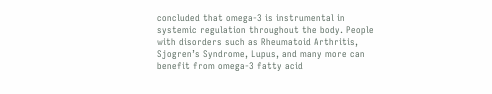concluded that omega-3 is instrumental in systemic regulation throughout the body. People with disorders such as Rheumatoid Arthritis, Sjogren’s Syndrome, Lupus, and many more can benefit from omega-3 fatty acid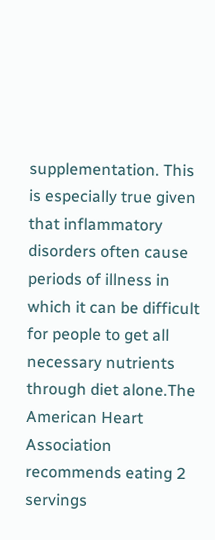supplementation. This is especially true given that inflammatory disorders often cause periods of illness in which it can be difficult for people to get all necessary nutrients through diet alone.The American Heart Association recommends eating 2 servings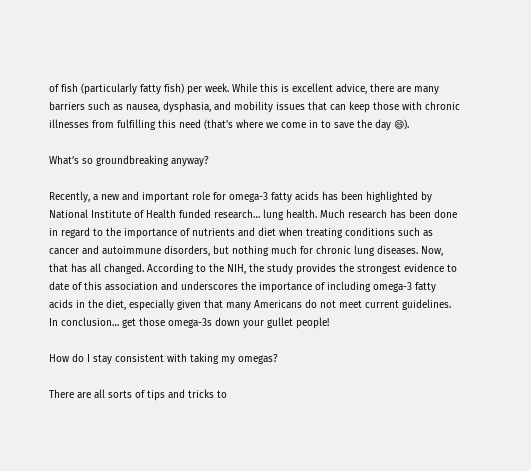of fish (particularly fatty fish) per week. While this is excellent advice, there are many barriers such as nausea, dysphasia, and mobility issues that can keep those with chronic illnesses from fulfilling this need (that’s where we come in to save the day 😄).

What’s so groundbreaking anyway?

Recently, a new and important role for omega-3 fatty acids has been highlighted by National Institute of Health funded research… lung health. Much research has been done in regard to the importance of nutrients and diet when treating conditions such as cancer and autoimmune disorders, but nothing much for chronic lung diseases. Now, that has all changed. According to the NIH, the study provides the strongest evidence to date of this association and underscores the importance of including omega-3 fatty acids in the diet, especially given that many Americans do not meet current guidelines. In conclusion… get those omega-3s down your gullet people!

How do I stay consistent with taking my omegas?

There are all sorts of tips and tricks to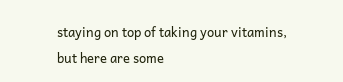staying on top of taking your vitamins, but here are some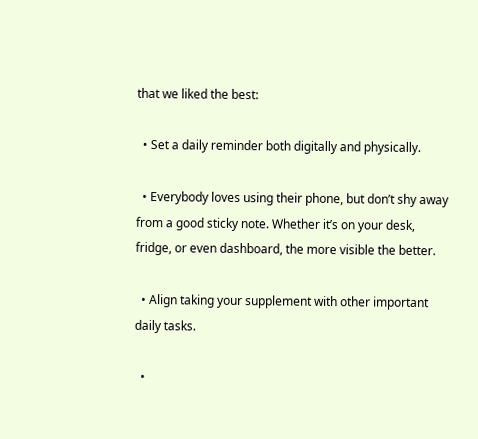that we liked the best:

  • Set a daily reminder both digitally and physically.

  • Everybody loves using their phone, but don’t shy away from a good sticky note. Whether it’s on your desk, fridge, or even dashboard, the more visible the better.

  • Align taking your supplement with other important daily tasks.

  •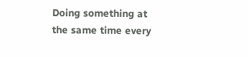Doing something at the same time every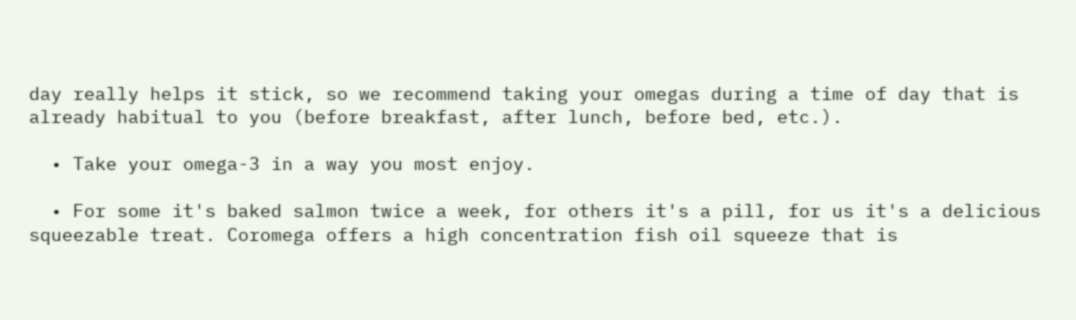day really helps it stick, so we recommend taking your omegas during a time of day that is already habitual to you (before breakfast, after lunch, before bed, etc.).

  • Take your omega-3 in a way you most enjoy.

  • For some it's baked salmon twice a week, for others it's a pill, for us it's a delicious squeezable treat. Coromega offers a high concentration fish oil squeeze that is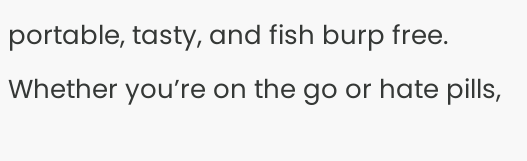portable, tasty, and fish burp free. Whether you’re on the go or hate pills,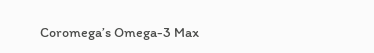Coromega’s Omega-3 Max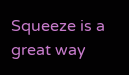Squeeze is a great way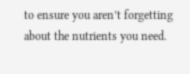to ensure you aren’t forgetting about the nutrients you need.